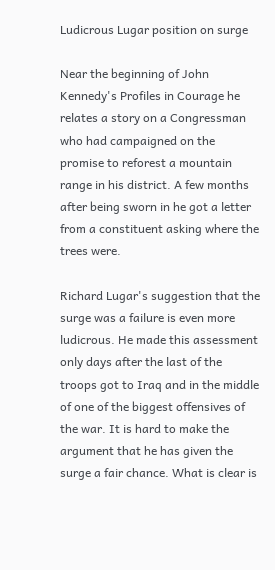Ludicrous Lugar position on surge

Near the beginning of John Kennedy's Profiles in Courage he relates a story on a Congressman who had campaigned on the promise to reforest a mountain range in his district. A few months after being sworn in he got a letter from a constituent asking where the trees were.

Richard Lugar's suggestion that the surge was a failure is even more ludicrous. He made this assessment only days after the last of the troops got to Iraq and in the middle of one of the biggest offensives of the war. It is hard to make the argument that he has given the surge a fair chance. What is clear is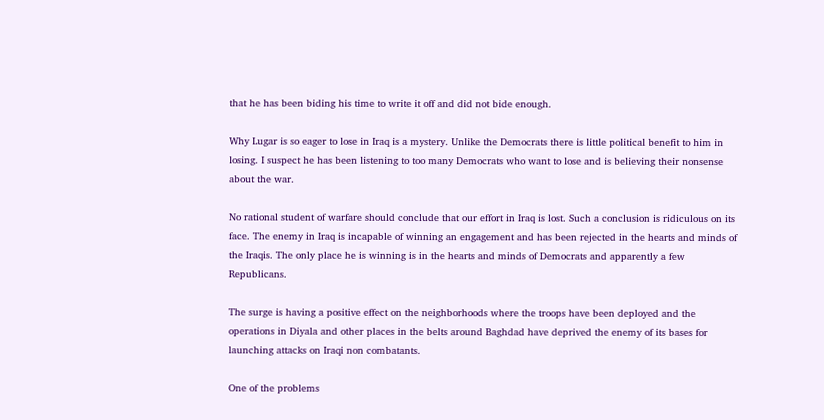that he has been biding his time to write it off and did not bide enough.

Why Lugar is so eager to lose in Iraq is a mystery. Unlike the Democrats there is little political benefit to him in losing. I suspect he has been listening to too many Democrats who want to lose and is believing their nonsense about the war.

No rational student of warfare should conclude that our effort in Iraq is lost. Such a conclusion is ridiculous on its face. The enemy in Iraq is incapable of winning an engagement and has been rejected in the hearts and minds of the Iraqis. The only place he is winning is in the hearts and minds of Democrats and apparently a few Republicans.

The surge is having a positive effect on the neighborhoods where the troops have been deployed and the operations in Diyala and other places in the belts around Baghdad have deprived the enemy of its bases for launching attacks on Iraqi non combatants.

One of the problems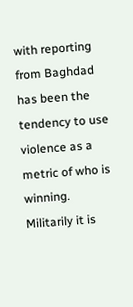with reporting from Baghdad has been the tendency to use violence as a metric of who is winning. Militarily it is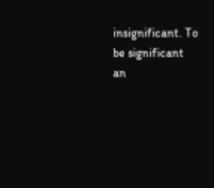insignificant. To be significant an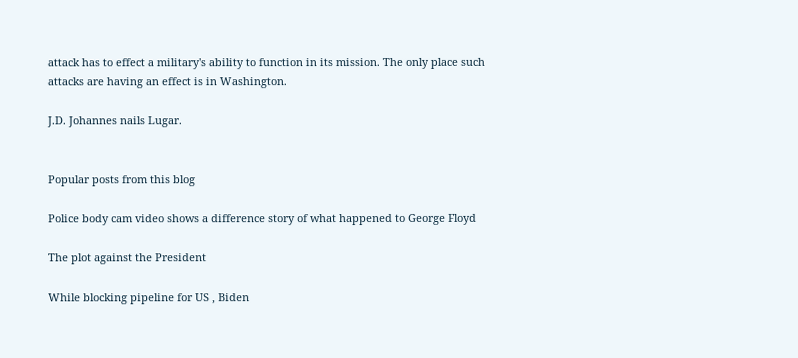attack has to effect a military's ability to function in its mission. The only place such attacks are having an effect is in Washington.

J.D. Johannes nails Lugar.


Popular posts from this blog

Police body cam video shows a difference story of what happened to George Floyd

The plot against the President

While blocking pipeline for US , Biden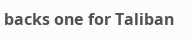backs one for Taliban